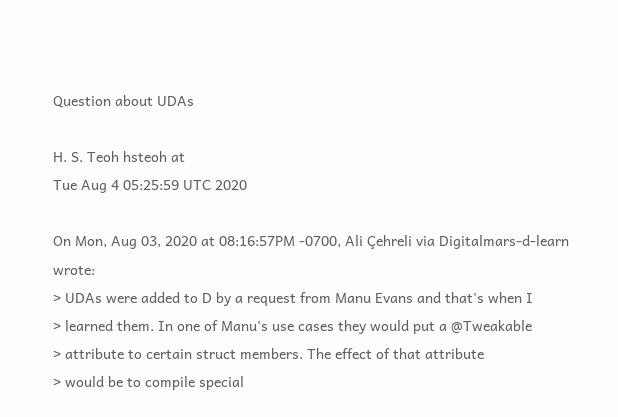Question about UDAs

H. S. Teoh hsteoh at
Tue Aug 4 05:25:59 UTC 2020

On Mon, Aug 03, 2020 at 08:16:57PM -0700, Ali Çehreli via Digitalmars-d-learn wrote:
> UDAs were added to D by a request from Manu Evans and that's when I
> learned them. In one of Manu's use cases they would put a @Tweakable
> attribute to certain struct members. The effect of that attribute
> would be to compile special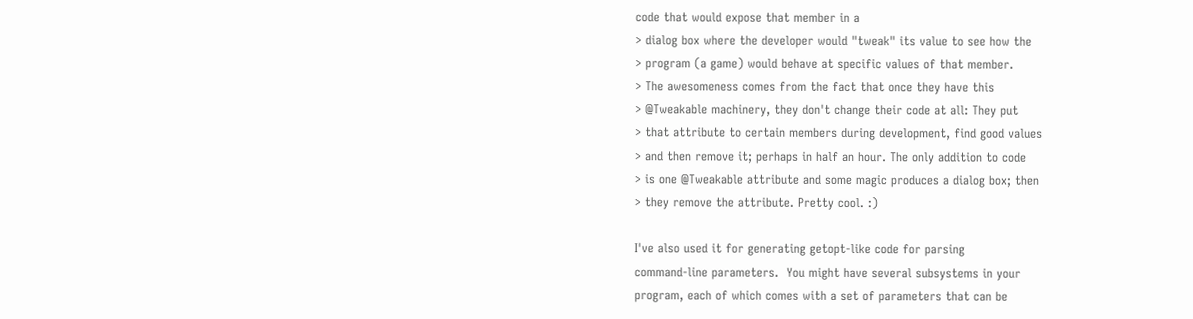code that would expose that member in a
> dialog box where the developer would "tweak" its value to see how the
> program (a game) would behave at specific values of that member.
> The awesomeness comes from the fact that once they have this
> @Tweakable machinery, they don't change their code at all: They put
> that attribute to certain members during development, find good values
> and then remove it; perhaps in half an hour. The only addition to code
> is one @Tweakable attribute and some magic produces a dialog box; then
> they remove the attribute. Pretty cool. :)

I've also used it for generating getopt-like code for parsing
command-line parameters.  You might have several subsystems in your
program, each of which comes with a set of parameters that can be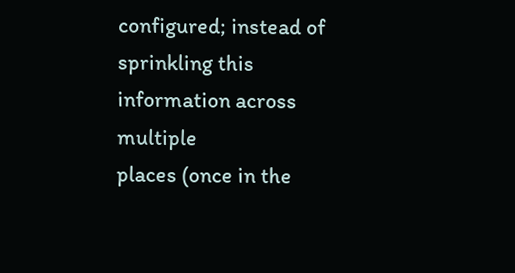configured; instead of sprinkling this information across multiple
places (once in the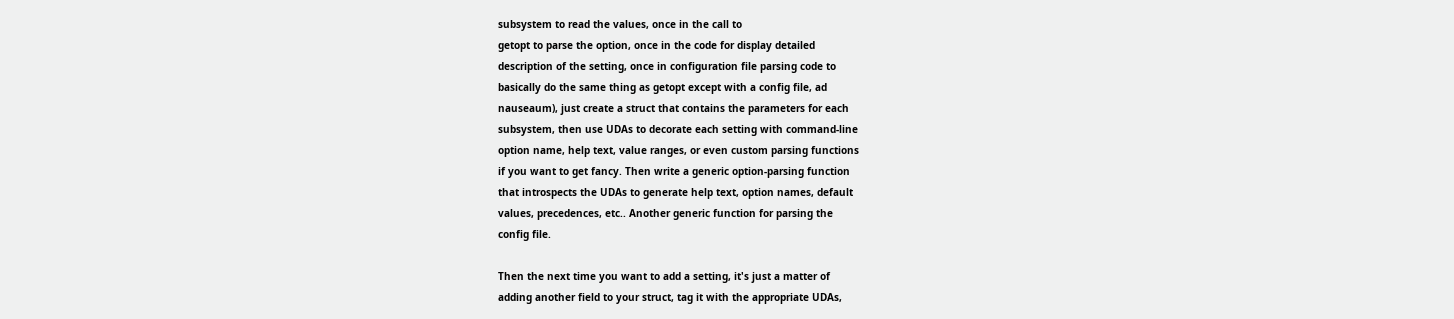subsystem to read the values, once in the call to
getopt to parse the option, once in the code for display detailed
description of the setting, once in configuration file parsing code to
basically do the same thing as getopt except with a config file, ad
nauseaum), just create a struct that contains the parameters for each
subsystem, then use UDAs to decorate each setting with command-line
option name, help text, value ranges, or even custom parsing functions
if you want to get fancy. Then write a generic option-parsing function
that introspects the UDAs to generate help text, option names, default
values, precedences, etc.. Another generic function for parsing the
config file.

Then the next time you want to add a setting, it's just a matter of
adding another field to your struct, tag it with the appropriate UDAs,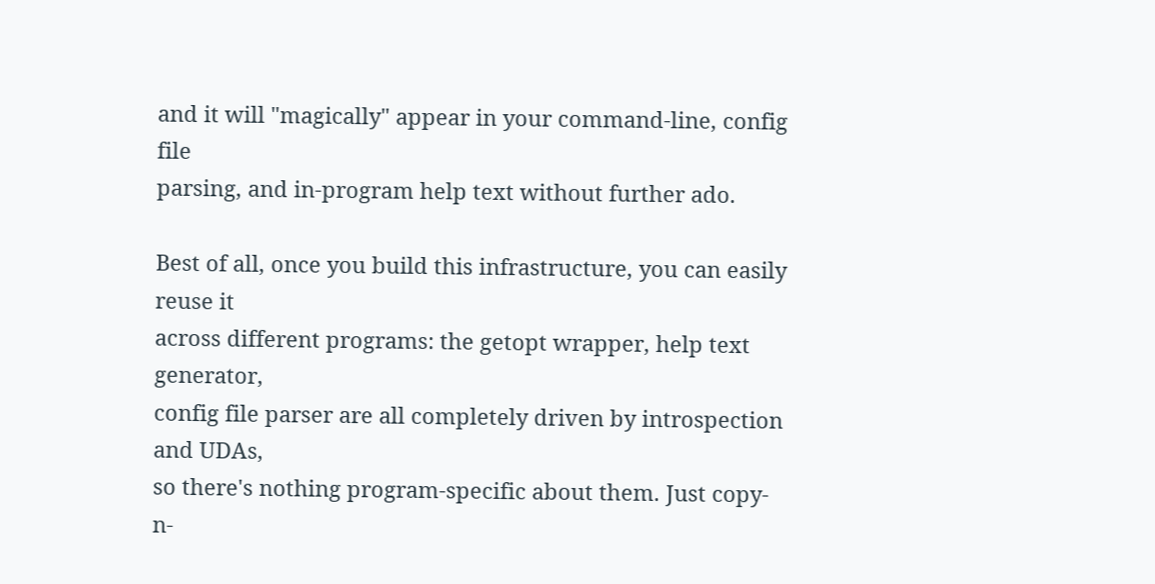and it will "magically" appear in your command-line, config file
parsing, and in-program help text without further ado.

Best of all, once you build this infrastructure, you can easily reuse it
across different programs: the getopt wrapper, help text generator,
config file parser are all completely driven by introspection and UDAs,
so there's nothing program-specific about them. Just copy-n-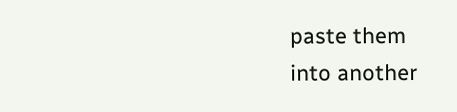paste them
into another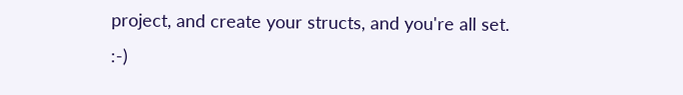project, and create your structs, and you're all set. :-)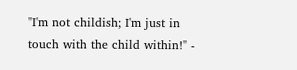"I'm not childish; I'm just in touch with the child within!" -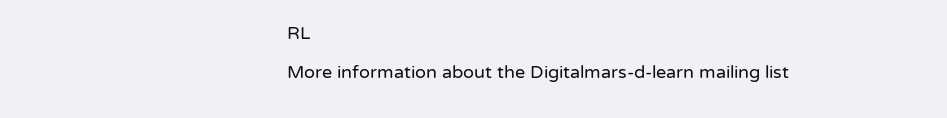RL

More information about the Digitalmars-d-learn mailing list